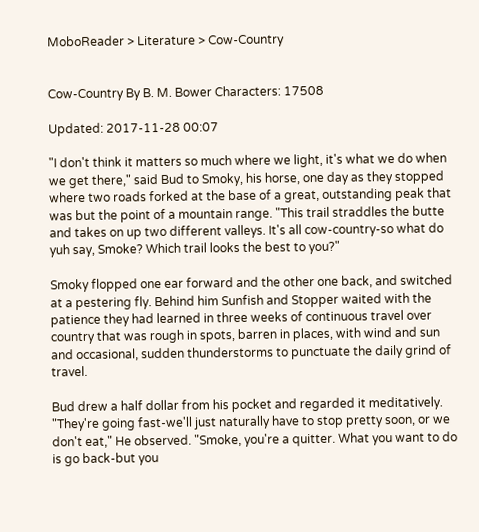MoboReader > Literature > Cow-Country


Cow-Country By B. M. Bower Characters: 17508

Updated: 2017-11-28 00:07

"I don't think it matters so much where we light, it's what we do when we get there," said Bud to Smoky, his horse, one day as they stopped where two roads forked at the base of a great, outstanding peak that was but the point of a mountain range. "This trail straddles the butte and takes on up two different valleys. It's all cow-country-so what do yuh say, Smoke? Which trail looks the best to you?"

Smoky flopped one ear forward and the other one back, and switched at a pestering fly. Behind him Sunfish and Stopper waited with the patience they had learned in three weeks of continuous travel over country that was rough in spots, barren in places, with wind and sun and occasional, sudden thunderstorms to punctuate the daily grind of travel.

Bud drew a half dollar from his pocket and regarded it meditatively. "They're going fast-we'll just naturally have to stop pretty soon, or we don't eat," He observed. "Smoke, you're a quitter. What you want to do is go back-but you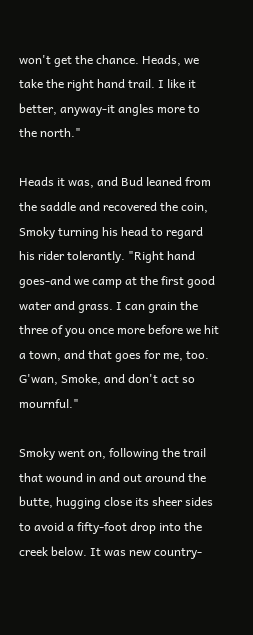won't get the chance. Heads, we take the right hand trail. I like it better, anyway-it angles more to the north."

Heads it was, and Bud leaned from the saddle and recovered the coin, Smoky turning his head to regard his rider tolerantly. "Right hand goes-and we camp at the first good water and grass. I can grain the three of you once more before we hit a town, and that goes for me, too. G'wan, Smoke, and don't act so mournful."

Smoky went on, following the trail that wound in and out around the butte, hugging close its sheer sides to avoid a fifty-foot drop into the creek below. It was new country-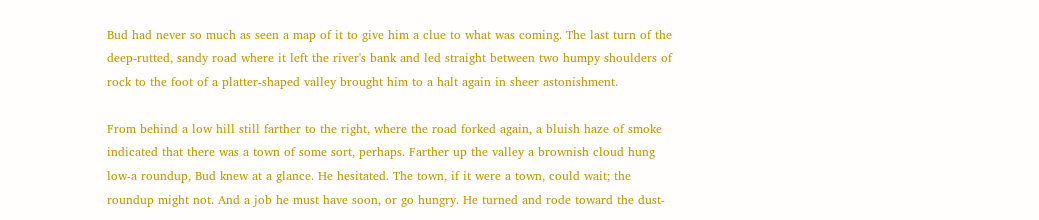Bud had never so much as seen a map of it to give him a clue to what was coming. The last turn of the deep-rutted, sandy road where it left the river's bank and led straight between two humpy shoulders of rock to the foot of a platter-shaped valley brought him to a halt again in sheer astonishment.

From behind a low hill still farther to the right, where the road forked again, a bluish haze of smoke indicated that there was a town of some sort, perhaps. Farther up the valley a brownish cloud hung low-a roundup, Bud knew at a glance. He hesitated. The town, if it were a town, could wait; the roundup might not. And a job he must have soon, or go hungry. He turned and rode toward the dust-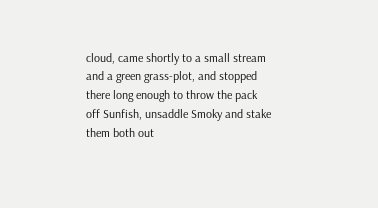cloud, came shortly to a small stream and a green grass-plot, and stopped there long enough to throw the pack off Sunfish, unsaddle Smoky and stake them both out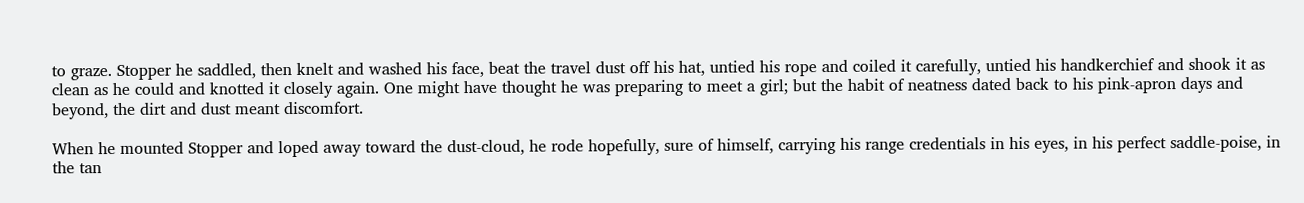to graze. Stopper he saddled, then knelt and washed his face, beat the travel dust off his hat, untied his rope and coiled it carefully, untied his handkerchief and shook it as clean as he could and knotted it closely again. One might have thought he was preparing to meet a girl; but the habit of neatness dated back to his pink-apron days and beyond, the dirt and dust meant discomfort.

When he mounted Stopper and loped away toward the dust-cloud, he rode hopefully, sure of himself, carrying his range credentials in his eyes, in his perfect saddle-poise, in the tan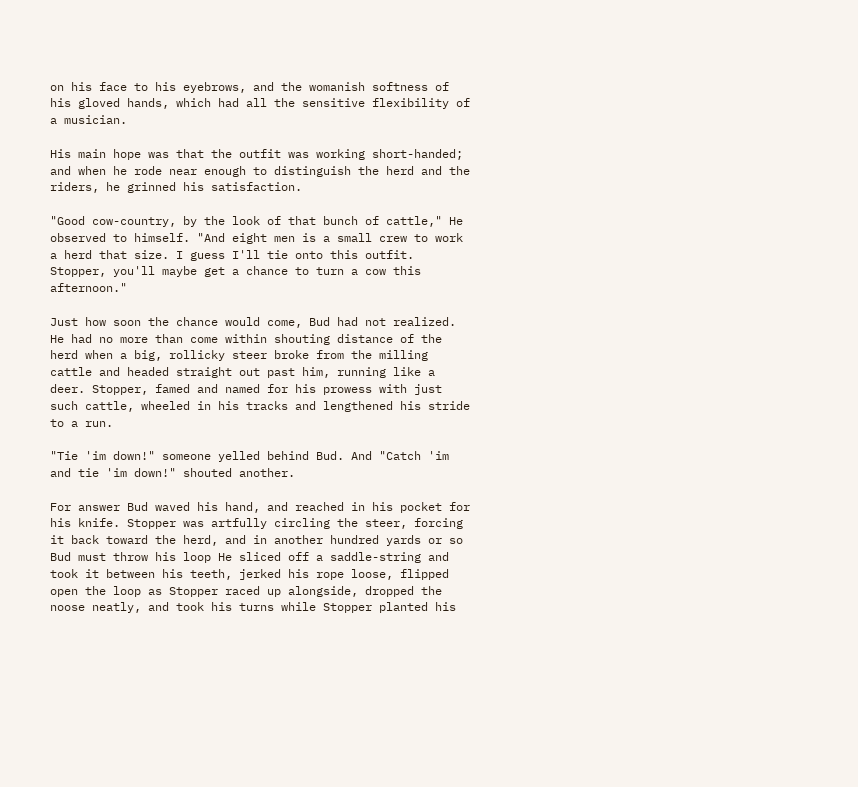on his face to his eyebrows, and the womanish softness of his gloved hands, which had all the sensitive flexibility of a musician.

His main hope was that the outfit was working short-handed; and when he rode near enough to distinguish the herd and the riders, he grinned his satisfaction.

"Good cow-country, by the look of that bunch of cattle," He observed to himself. "And eight men is a small crew to work a herd that size. I guess I'll tie onto this outfit. Stopper, you'll maybe get a chance to turn a cow this afternoon."

Just how soon the chance would come, Bud had not realized. He had no more than come within shouting distance of the herd when a big, rollicky steer broke from the milling cattle and headed straight out past him, running like a deer. Stopper, famed and named for his prowess with just such cattle, wheeled in his tracks and lengthened his stride to a run.

"Tie 'im down!" someone yelled behind Bud. And "Catch 'im and tie 'im down!" shouted another.

For answer Bud waved his hand, and reached in his pocket for his knife. Stopper was artfully circling the steer, forcing it back toward the herd, and in another hundred yards or so Bud must throw his loop He sliced off a saddle-string and took it between his teeth, jerked his rope loose, flipped open the loop as Stopper raced up alongside, dropped the noose neatly, and took his turns while Stopper planted his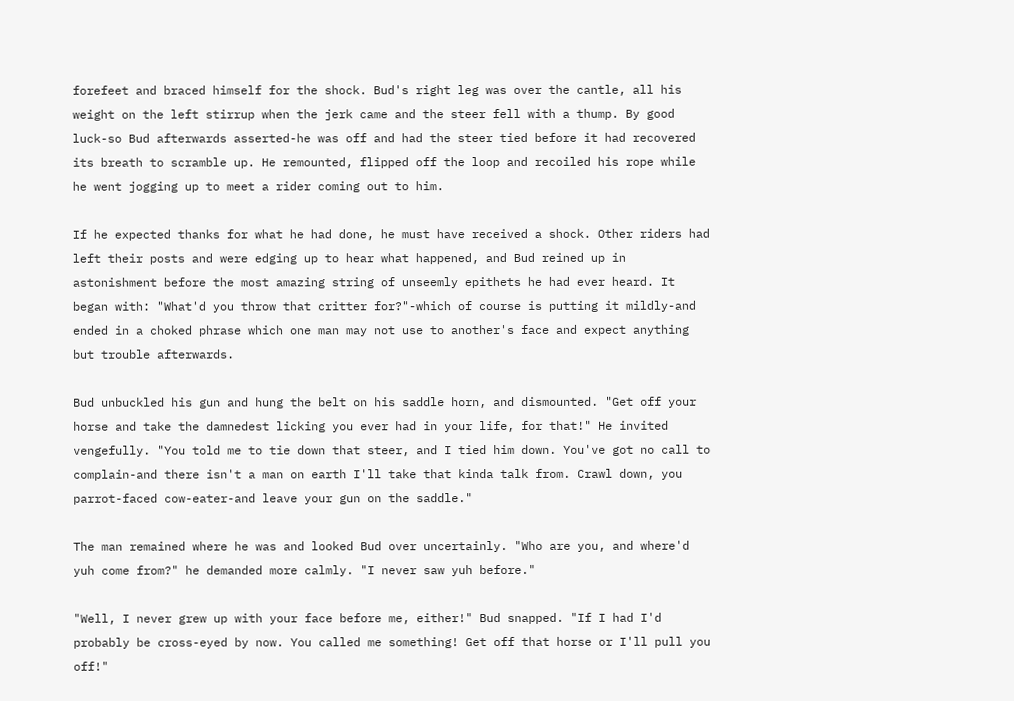forefeet and braced himself for the shock. Bud's right leg was over the cantle, all his weight on the left stirrup when the jerk came and the steer fell with a thump. By good luck-so Bud afterwards asserted-he was off and had the steer tied before it had recovered its breath to scramble up. He remounted, flipped off the loop and recoiled his rope while he went jogging up to meet a rider coming out to him.

If he expected thanks for what he had done, he must have received a shock. Other riders had left their posts and were edging up to hear what happened, and Bud reined up in astonishment before the most amazing string of unseemly epithets he had ever heard. It began with: "What'd you throw that critter for?"-which of course is putting it mildly-and ended in a choked phrase which one man may not use to another's face and expect anything but trouble afterwards.

Bud unbuckled his gun and hung the belt on his saddle horn, and dismounted. "Get off your horse and take the damnedest licking you ever had in your life, for that!" He invited vengefully. "You told me to tie down that steer, and I tied him down. You've got no call to complain-and there isn't a man on earth I'll take that kinda talk from. Crawl down, you parrot-faced cow-eater-and leave your gun on the saddle."

The man remained where he was and looked Bud over uncertainly. "Who are you, and where'd yuh come from?" he demanded more calmly. "I never saw yuh before."

"Well, I never grew up with your face before me, either!" Bud snapped. "If I had I'd probably be cross-eyed by now. You called me something! Get off that horse or I'll pull you off!"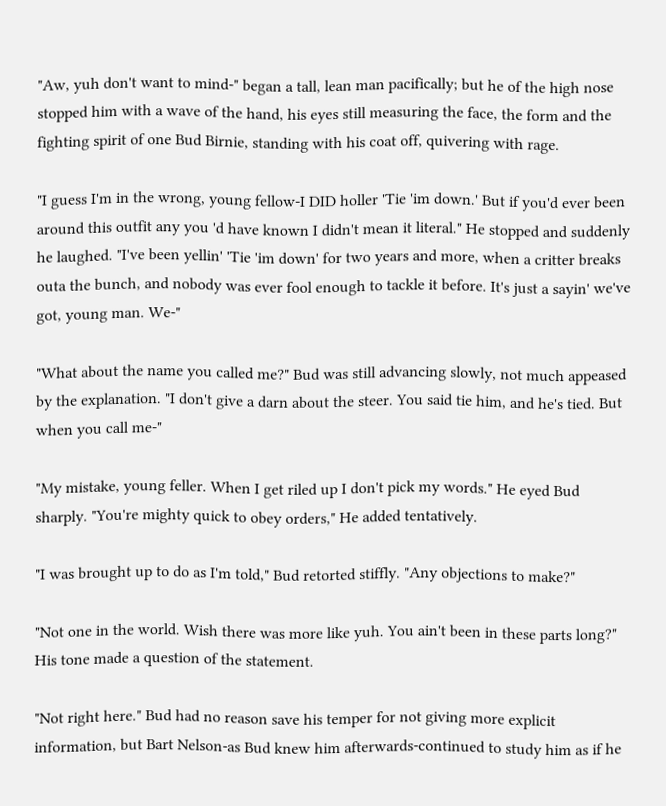"Aw, yuh don't want to mind-" began a tall, lean man pacifically; but he of the high nose stopped him with a wave of the hand, his eyes still measuring the face, the form and the fighting spirit of one Bud Birnie, standing with his coat off, quivering with rage.

"I guess I'm in the wrong, young fellow-I DID holler 'Tie 'im down.' But if you'd ever been around this outfit any you 'd have known I didn't mean it literal." He stopped and suddenly he laughed. "I've been yellin' 'Tie 'im down' for two years and more, when a critter breaks outa the bunch, and nobody was ever fool enough to tackle it before. It's just a sayin' we've got, young man. We-"

"What about the name you called me?" Bud was still advancing slowly, not much appeased by the explanation. "I don't give a darn about the steer. You said tie him, and he's tied. But when you call me-"

"My mistake, young feller. When I get riled up I don't pick my words." He eyed Bud sharply. "You're mighty quick to obey orders," He added tentatively.

"I was brought up to do as I'm told," Bud retorted stiffly. "Any objections to make?"

"Not one in the world. Wish there was more like yuh. You ain't been in these parts long?" His tone made a question of the statement.

"Not right here." Bud had no reason save his temper for not giving more explicit information, but Bart Nelson-as Bud knew him afterwards-continued to study him as if he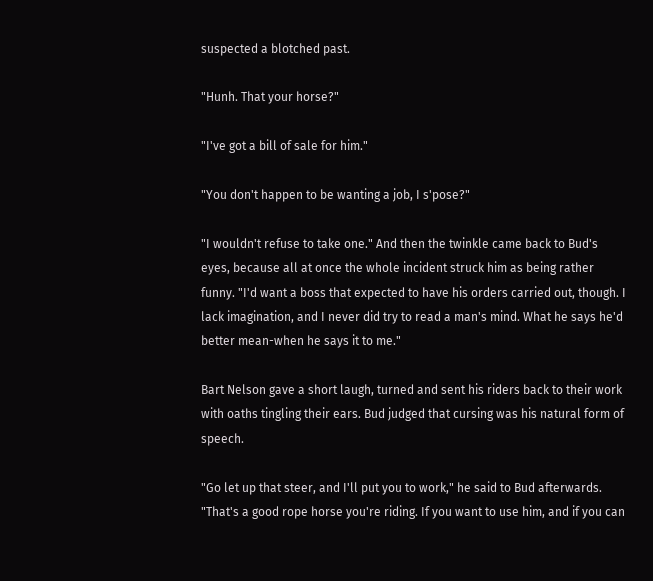suspected a blotched past.

"Hunh. That your horse?"

"I've got a bill of sale for him."

"You don't happen to be wanting a job, I s'pose?"

"I wouldn't refuse to take one." And then the twinkle came back to Bud's eyes, because all at once the whole incident struck him as being rather funny. "I'd want a boss that expected to have his orders carried out, though. I lack imagination, and I never did try to read a man's mind. What he says he'd better mean-when he says it to me."

Bart Nelson gave a short laugh, turned and sent his riders back to their work with oaths tingling their ears. Bud judged that cursing was his natural form of speech.

"Go let up that steer, and I'll put you to work," he said to Bud afterwards. "That's a good rope horse you're riding. If you want to use him, and if you can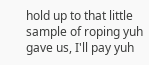hold up to that little sample of roping yuh gave us, I'll pay yuh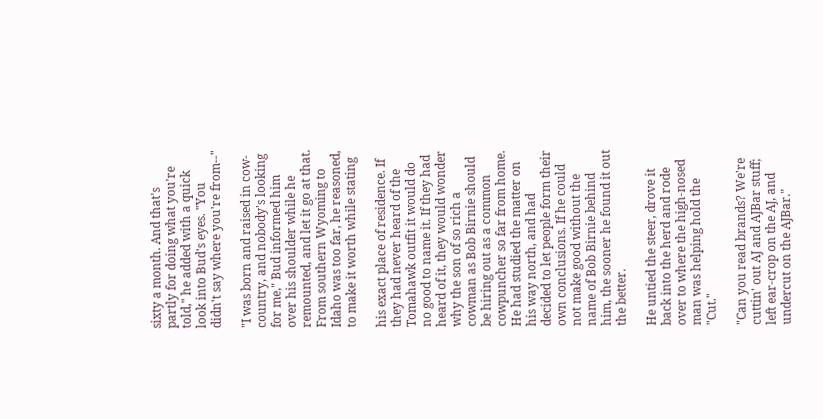sixty a month. And that's partly for doing what you're told," he added with a quick look into Bud's eyes. "You didn't say where you're from--"

"I was born and raised in cow-country, and nobody's looking for me," Bud informed him over his shoulder while he remounted, and let it go at that. From southern Wyoming to Idaho was too far, he reasoned, to make it worth while stating

his exact place of residence. If they had never heard of the Tomahawk outfit it would do no good to name it. If they had heard of it, they would wonder why the son of so rich a cowman as Bob Birnie should be hiring out as a common cowpuncher so far from home. He had studied the matter on his way north, and had decided to let people form their own conclusions. If he could not make good without the name of Bob Birnie behind him, the sooner he found it out the better.

He untied the steer, drove it back into the herd and rode over to where the high-nosed man was helping hold the "Cut."

"Can you read brands? We're cuttin' out AJ and AJBar stuff; left ear-crop on the AJ, and undercut on the AJBar."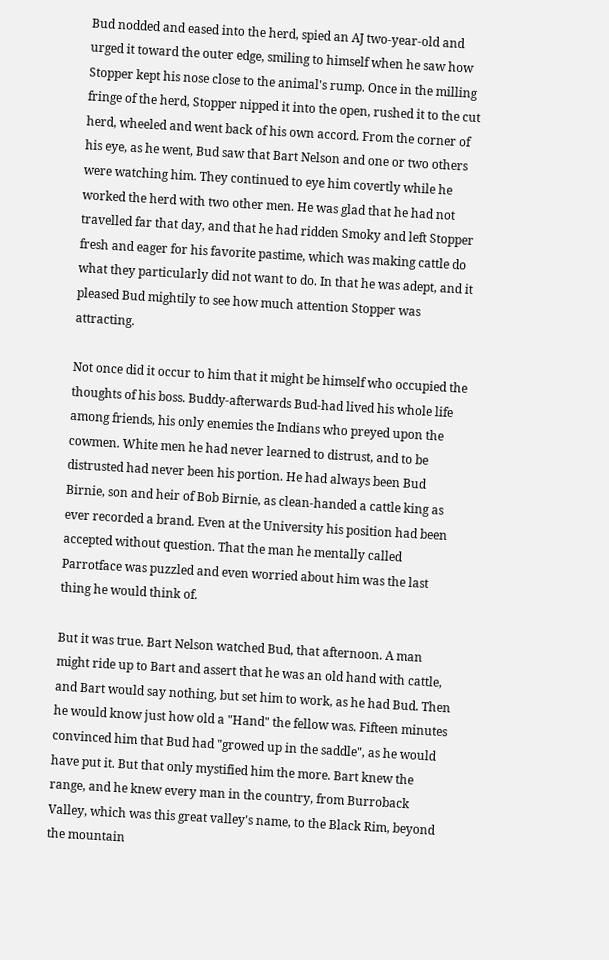Bud nodded and eased into the herd, spied an AJ two-year-old and urged it toward the outer edge, smiling to himself when he saw how Stopper kept his nose close to the animal's rump. Once in the milling fringe of the herd, Stopper nipped it into the open, rushed it to the cut herd, wheeled and went back of his own accord. From the corner of his eye, as he went, Bud saw that Bart Nelson and one or two others were watching him. They continued to eye him covertly while he worked the herd with two other men. He was glad that he had not travelled far that day, and that he had ridden Smoky and left Stopper fresh and eager for his favorite pastime, which was making cattle do what they particularly did not want to do. In that he was adept, and it pleased Bud mightily to see how much attention Stopper was attracting.

Not once did it occur to him that it might be himself who occupied the thoughts of his boss. Buddy-afterwards Bud-had lived his whole life among friends, his only enemies the Indians who preyed upon the cowmen. White men he had never learned to distrust, and to be distrusted had never been his portion. He had always been Bud Birnie, son and heir of Bob Birnie, as clean-handed a cattle king as ever recorded a brand. Even at the University his position had been accepted without question. That the man he mentally called Parrotface was puzzled and even worried about him was the last thing he would think of.

But it was true. Bart Nelson watched Bud, that afternoon. A man might ride up to Bart and assert that he was an old hand with cattle, and Bart would say nothing, but set him to work, as he had Bud. Then he would know just how old a "Hand" the fellow was. Fifteen minutes convinced him that Bud had "growed up in the saddle", as he would have put it. But that only mystified him the more. Bart knew the range, and he knew every man in the country, from Burroback Valley, which was this great valley's name, to the Black Rim, beyond the mountain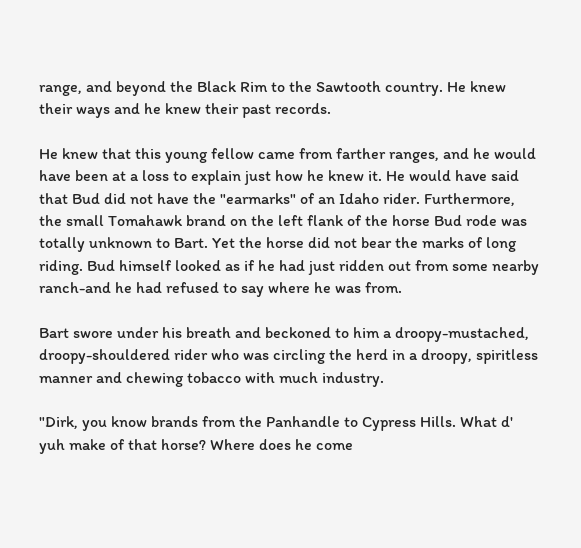range, and beyond the Black Rim to the Sawtooth country. He knew their ways and he knew their past records.

He knew that this young fellow came from farther ranges, and he would have been at a loss to explain just how he knew it. He would have said that Bud did not have the "earmarks" of an Idaho rider. Furthermore, the small Tomahawk brand on the left flank of the horse Bud rode was totally unknown to Bart. Yet the horse did not bear the marks of long riding. Bud himself looked as if he had just ridden out from some nearby ranch-and he had refused to say where he was from.

Bart swore under his breath and beckoned to him a droopy-mustached, droopy-shouldered rider who was circling the herd in a droopy, spiritless manner and chewing tobacco with much industry.

"Dirk, you know brands from the Panhandle to Cypress Hills. What d' yuh make of that horse? Where does he come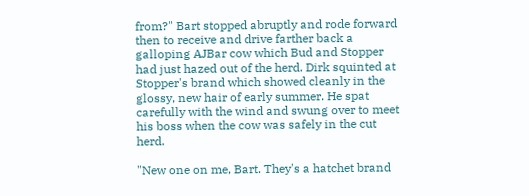from?" Bart stopped abruptly and rode forward then to receive and drive farther back a galloping AJBar cow which Bud and Stopper had just hazed out of the herd. Dirk squinted at Stopper's brand which showed cleanly in the glossy, new hair of early summer. He spat carefully with the wind and swung over to meet his boss when the cow was safely in the cut herd.

"New one on me, Bart. They's a hatchet brand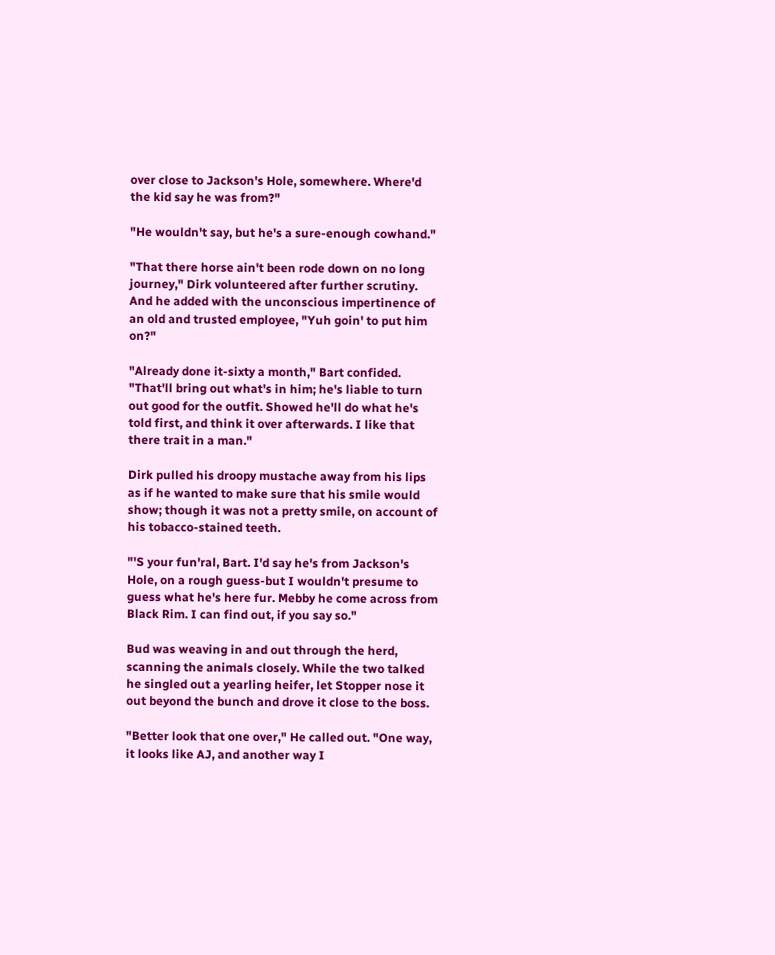over close to Jackson's Hole, somewhere. Where'd the kid say he was from?"

"He wouldn't say, but he's a sure-enough cowhand."

"That there horse ain't been rode down on no long journey," Dirk volunteered after further scrutiny. And he added with the unconscious impertinence of an old and trusted employee, "Yuh goin' to put him on?"

"Already done it-sixty a month," Bart confided. "That'll bring out what's in him; he's liable to turn out good for the outfit. Showed he'll do what he's told first, and think it over afterwards. I like that there trait in a man."

Dirk pulled his droopy mustache away from his lips as if he wanted to make sure that his smile would show; though it was not a pretty smile, on account of his tobacco-stained teeth.

"'S your fun'ral, Bart. I'd say he's from Jackson's Hole, on a rough guess-but I wouldn't presume to guess what he's here fur. Mebby he come across from Black Rim. I can find out, if you say so."

Bud was weaving in and out through the herd, scanning the animals closely. While the two talked he singled out a yearling heifer, let Stopper nose it out beyond the bunch and drove it close to the boss.

"Better look that one over," He called out. "One way, it looks like AJ, and another way I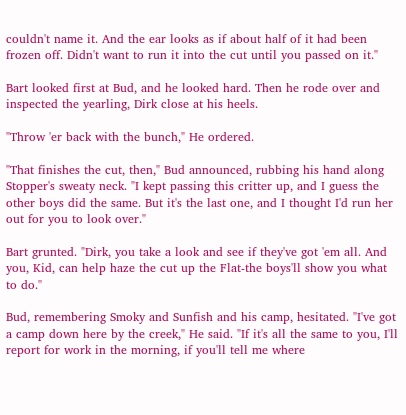couldn't name it. And the ear looks as if about half of it had been frozen off. Didn't want to run it into the cut until you passed on it."

Bart looked first at Bud, and he looked hard. Then he rode over and inspected the yearling, Dirk close at his heels.

"Throw 'er back with the bunch," He ordered.

"That finishes the cut, then," Bud announced, rubbing his hand along Stopper's sweaty neck. "I kept passing this critter up, and I guess the other boys did the same. But it's the last one, and I thought I'd run her out for you to look over."

Bart grunted. "Dirk, you take a look and see if they've got 'em all. And you, Kid, can help haze the cut up the Flat-the boys'll show you what to do."

Bud, remembering Smoky and Sunfish and his camp, hesitated. "I've got a camp down here by the creek," He said. "If it's all the same to you, I'll report for work in the morning, if you'll tell me where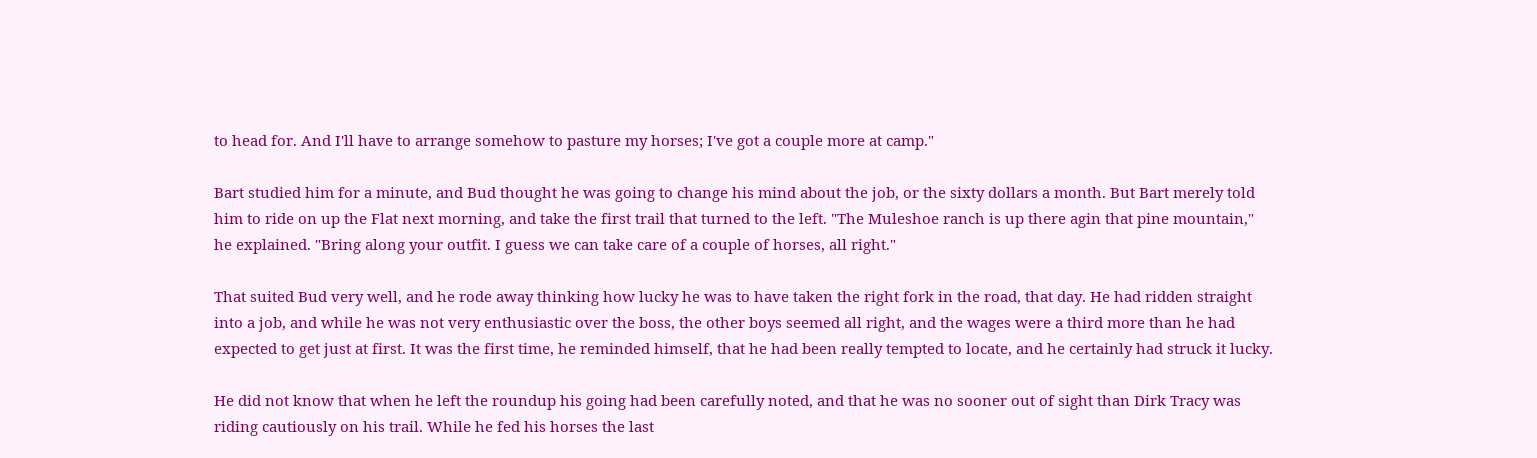to head for. And I'll have to arrange somehow to pasture my horses; I've got a couple more at camp."

Bart studied him for a minute, and Bud thought he was going to change his mind about the job, or the sixty dollars a month. But Bart merely told him to ride on up the Flat next morning, and take the first trail that turned to the left. "The Muleshoe ranch is up there agin that pine mountain," he explained. "Bring along your outfit. I guess we can take care of a couple of horses, all right."

That suited Bud very well, and he rode away thinking how lucky he was to have taken the right fork in the road, that day. He had ridden straight into a job, and while he was not very enthusiastic over the boss, the other boys seemed all right, and the wages were a third more than he had expected to get just at first. It was the first time, he reminded himself, that he had been really tempted to locate, and he certainly had struck it lucky.

He did not know that when he left the roundup his going had been carefully noted, and that he was no sooner out of sight than Dirk Tracy was riding cautiously on his trail. While he fed his horses the last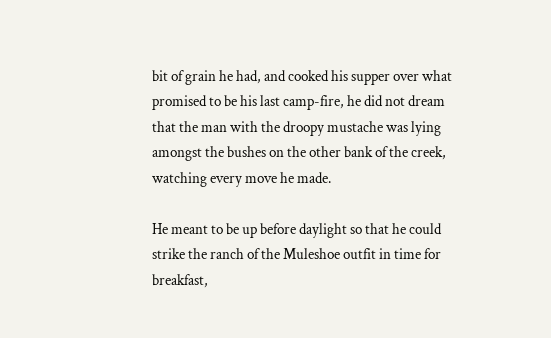bit of grain he had, and cooked his supper over what promised to be his last camp-fire, he did not dream that the man with the droopy mustache was lying amongst the bushes on the other bank of the creek, watching every move he made.

He meant to be up before daylight so that he could strike the ranch of the Muleshoe outfit in time for breakfast,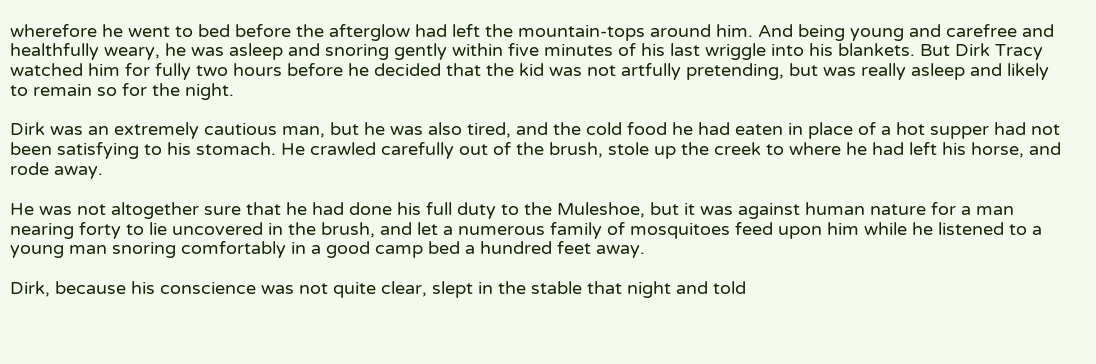wherefore he went to bed before the afterglow had left the mountain-tops around him. And being young and carefree and healthfully weary, he was asleep and snoring gently within five minutes of his last wriggle into his blankets. But Dirk Tracy watched him for fully two hours before he decided that the kid was not artfully pretending, but was really asleep and likely to remain so for the night.

Dirk was an extremely cautious man, but he was also tired, and the cold food he had eaten in place of a hot supper had not been satisfying to his stomach. He crawled carefully out of the brush, stole up the creek to where he had left his horse, and rode away.

He was not altogether sure that he had done his full duty to the Muleshoe, but it was against human nature for a man nearing forty to lie uncovered in the brush, and let a numerous family of mosquitoes feed upon him while he listened to a young man snoring comfortably in a good camp bed a hundred feet away.

Dirk, because his conscience was not quite clear, slept in the stable that night and told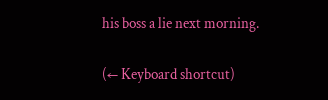his boss a lie next morning.

(← Keyboard shortcut)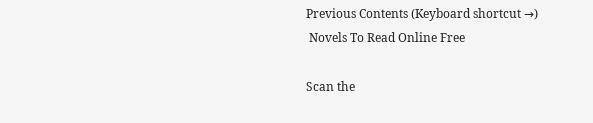Previous Contents (Keyboard shortcut →)
 Novels To Read Online Free

Scan the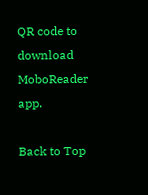QR code to download MoboReader app.

Back to Top